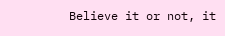Believe it or not, it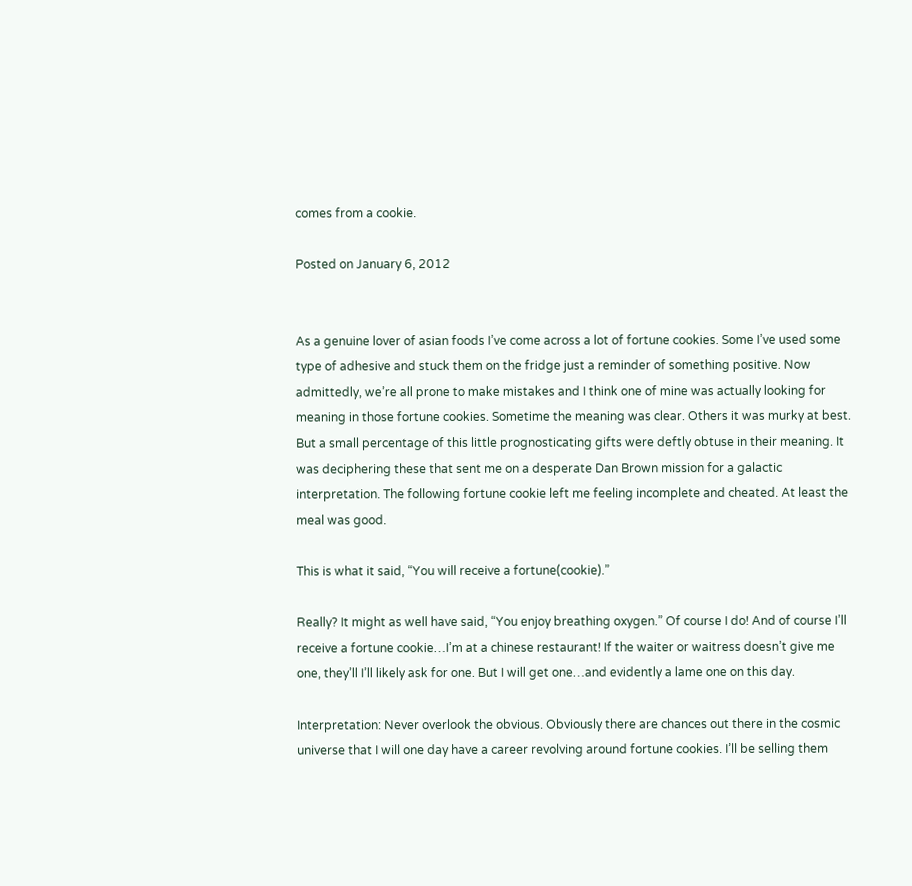comes from a cookie.

Posted on January 6, 2012


As a genuine lover of asian foods I’ve come across a lot of fortune cookies. Some I’ve used some type of adhesive and stuck them on the fridge just a reminder of something positive. Now admittedly, we’re all prone to make mistakes and I think one of mine was actually looking for meaning in those fortune cookies. Sometime the meaning was clear. Others it was murky at best. But a small percentage of this little prognosticating gifts were deftly obtuse in their meaning. It was deciphering these that sent me on a desperate Dan Brown mission for a galactic interpretation. The following fortune cookie left me feeling incomplete and cheated. At least the meal was good.

This is what it said, “You will receive a fortune(cookie).”

Really? It might as well have said, “You enjoy breathing oxygen.” Of course I do! And of course I’ll receive a fortune cookie…I’m at a chinese restaurant! If the waiter or waitress doesn’t give me one, they’ll I’ll likely ask for one. But I will get one…and evidently a lame one on this day.

Interpretation: Never overlook the obvious. Obviously there are chances out there in the cosmic universe that I will one day have a career revolving around fortune cookies. I’ll be selling them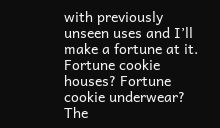with previously unseen uses and I’ll make a fortune at it. Fortune cookie houses? Fortune cookie underwear? The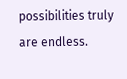possibilities truly are endless.